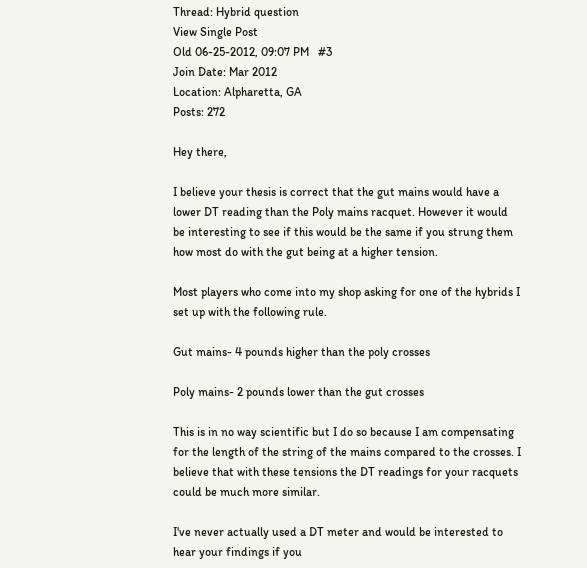Thread: Hybrid question
View Single Post
Old 06-25-2012, 09:07 PM   #3
Join Date: Mar 2012
Location: Alpharetta, GA
Posts: 272

Hey there,

I believe your thesis is correct that the gut mains would have a lower DT reading than the Poly mains racquet. However it would be interesting to see if this would be the same if you strung them how most do with the gut being at a higher tension.

Most players who come into my shop asking for one of the hybrids I set up with the following rule.

Gut mains- 4 pounds higher than the poly crosses

Poly mains- 2 pounds lower than the gut crosses

This is in no way scientific but I do so because I am compensating for the length of the string of the mains compared to the crosses. I believe that with these tensions the DT readings for your racquets could be much more similar.

I've never actually used a DT meter and would be interested to hear your findings if you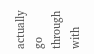actually go through with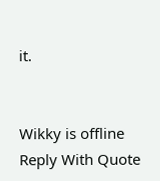it.


Wikky is offline   Reply With Quote